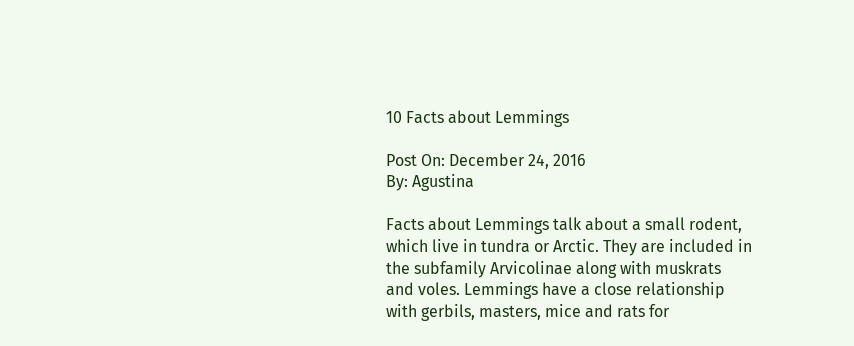10 Facts about Lemmings

Post On: December 24, 2016
By: Agustina

Facts about Lemmings talk about a small rodent, which live in tundra or Arctic. They are included in the subfamily Arvicolinae along with muskrats and voles. Lemmings have a close relationship with gerbils, masters, mice and rats for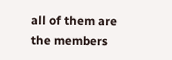all of them are the members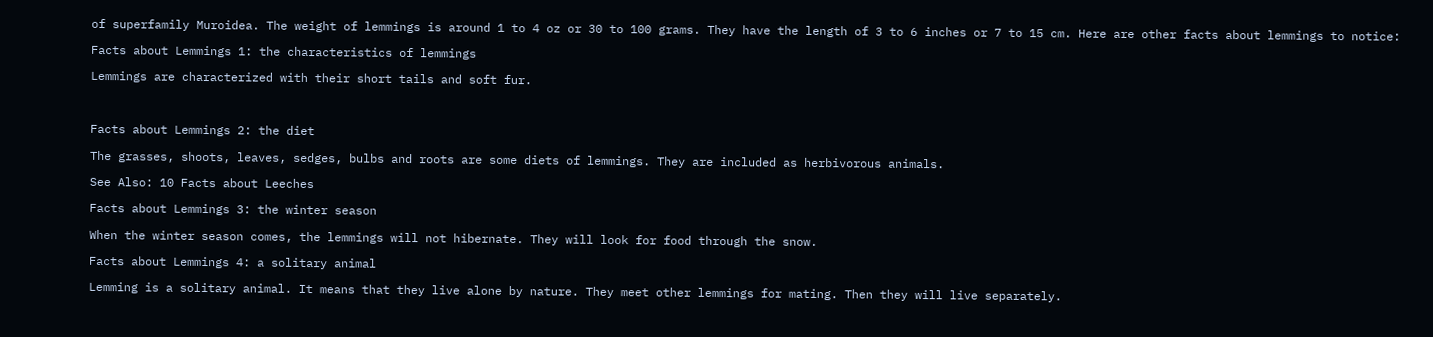of superfamily Muroidea. The weight of lemmings is around 1 to 4 oz or 30 to 100 grams. They have the length of 3 to 6 inches or 7 to 15 cm. Here are other facts about lemmings to notice:

Facts about Lemmings 1: the characteristics of lemmings

Lemmings are characterized with their short tails and soft fur.



Facts about Lemmings 2: the diet

The grasses, shoots, leaves, sedges, bulbs and roots are some diets of lemmings. They are included as herbivorous animals.

See Also: 10 Facts about Leeches

Facts about Lemmings 3: the winter season

When the winter season comes, the lemmings will not hibernate. They will look for food through the snow.

Facts about Lemmings 4: a solitary animal

Lemming is a solitary animal. It means that they live alone by nature. They meet other lemmings for mating. Then they will live separately.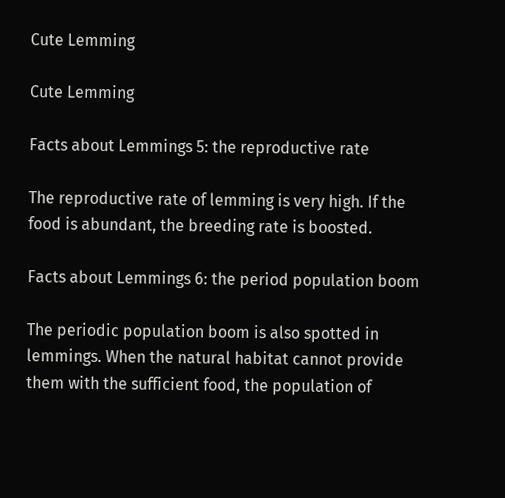Cute Lemming

Cute Lemming

Facts about Lemmings 5: the reproductive rate

The reproductive rate of lemming is very high. If the food is abundant, the breeding rate is boosted.

Facts about Lemmings 6: the period population boom

The periodic population boom is also spotted in lemmings. When the natural habitat cannot provide them with the sufficient food, the population of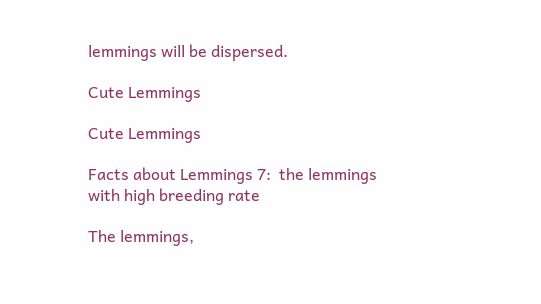lemmings will be dispersed.

Cute Lemmings

Cute Lemmings

Facts about Lemmings 7:  the lemmings with high breeding rate

The lemmings,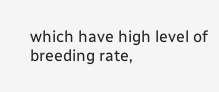which have high level of breeding rate,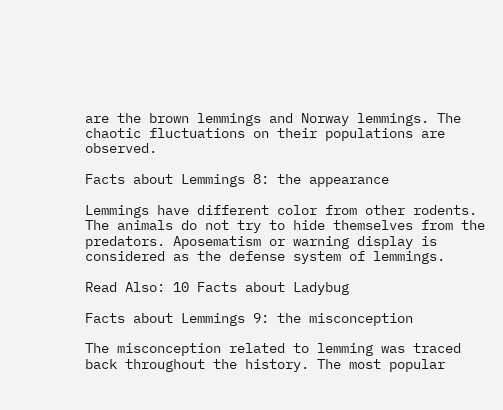are the brown lemmings and Norway lemmings. The chaotic fluctuations on their populations are observed.

Facts about Lemmings 8: the appearance

Lemmings have different color from other rodents. The animals do not try to hide themselves from the predators. Aposematism or warning display is considered as the defense system of lemmings.

Read Also: 10 Facts about Ladybug

Facts about Lemmings 9: the misconception

The misconception related to lemming was traced back throughout the history. The most popular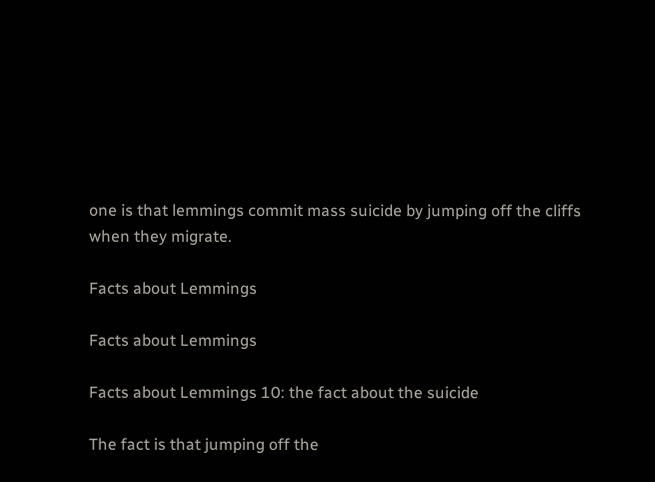one is that lemmings commit mass suicide by jumping off the cliffs when they migrate.

Facts about Lemmings

Facts about Lemmings

Facts about Lemmings 10: the fact about the suicide

The fact is that jumping off the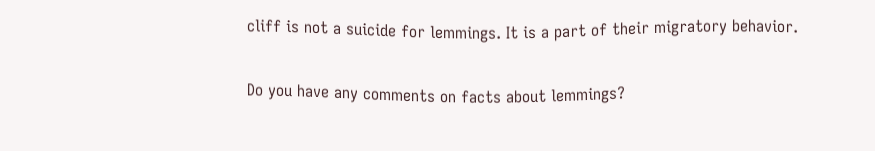cliff is not a suicide for lemmings. It is a part of their migratory behavior.

Do you have any comments on facts about lemmings?